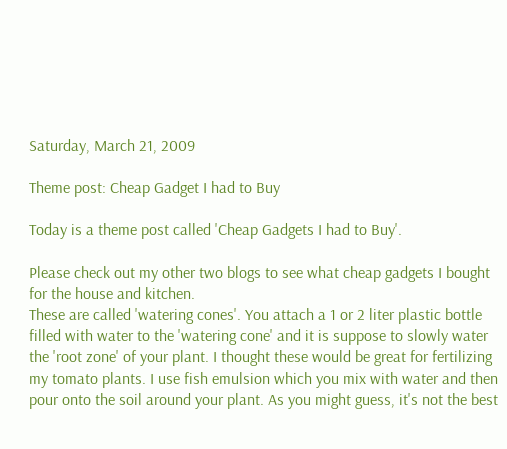Saturday, March 21, 2009

Theme post: Cheap Gadget I had to Buy

Today is a theme post called 'Cheap Gadgets I had to Buy'.

Please check out my other two blogs to see what cheap gadgets I bought for the house and kitchen.
These are called 'watering cones'. You attach a 1 or 2 liter plastic bottle filled with water to the 'watering cone' and it is suppose to slowly water the 'root zone' of your plant. I thought these would be great for fertilizing my tomato plants. I use fish emulsion which you mix with water and then pour onto the soil around your plant. As you might guess, it's not the best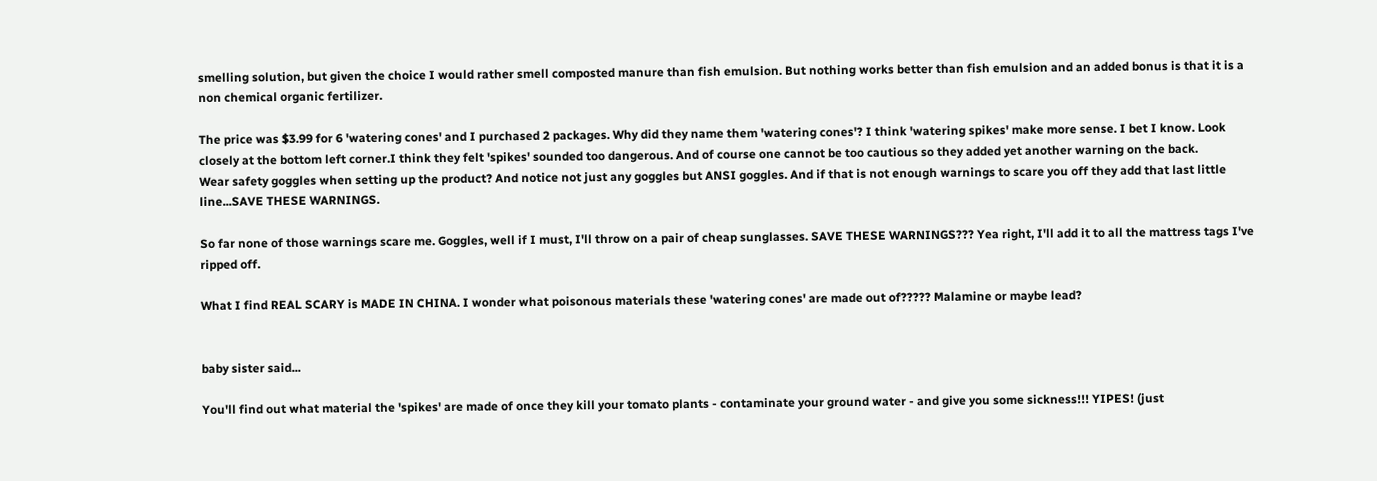smelling solution, but given the choice I would rather smell composted manure than fish emulsion. But nothing works better than fish emulsion and an added bonus is that it is a non chemical organic fertilizer.

The price was $3.99 for 6 'watering cones' and I purchased 2 packages. Why did they name them 'watering cones'? I think 'watering spikes' make more sense. I bet I know. Look closely at the bottom left corner.I think they felt 'spikes' sounded too dangerous. And of course one cannot be too cautious so they added yet another warning on the back.
Wear safety goggles when setting up the product? And notice not just any goggles but ANSI goggles. And if that is not enough warnings to scare you off they add that last little line...SAVE THESE WARNINGS.

So far none of those warnings scare me. Goggles, well if I must, I'll throw on a pair of cheap sunglasses. SAVE THESE WARNINGS??? Yea right, I'll add it to all the mattress tags I've ripped off.

What I find REAL SCARY is MADE IN CHINA. I wonder what poisonous materials these 'watering cones' are made out of????? Malamine or maybe lead?


baby sister said...

You'll find out what material the 'spikes' are made of once they kill your tomato plants - contaminate your ground water - and give you some sickness!!! YIPES! (just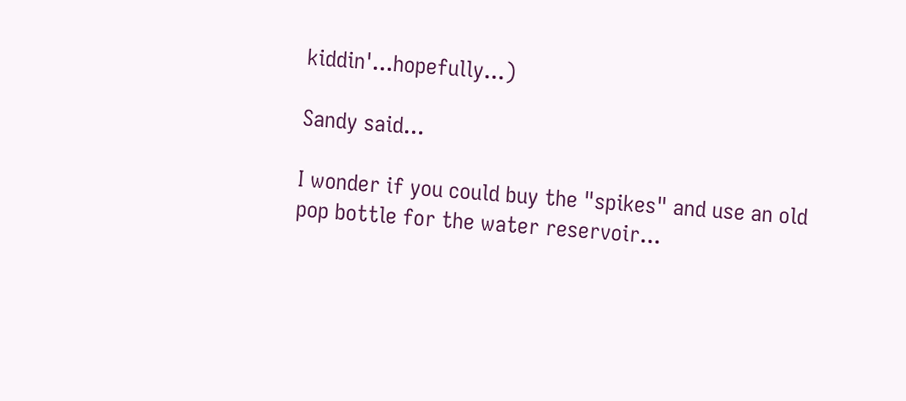kiddin'...hopefully...)

Sandy said...

I wonder if you could buy the "spikes" and use an old pop bottle for the water reservoir...